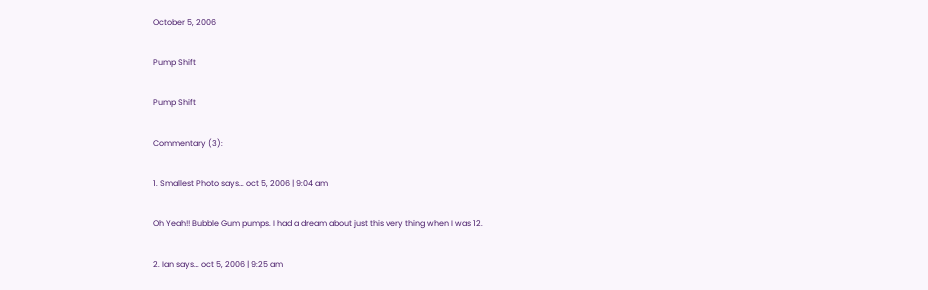October 5, 2006

Pump Shift

Pump Shift

Commentary (3):

1. Smallest Photo says… oct 5, 2006 | 9:04 am

Oh Yeah!! Bubble Gum pumps. I had a dream about just this very thing when I was 12.

2. Ian says… oct 5, 2006 | 9:25 am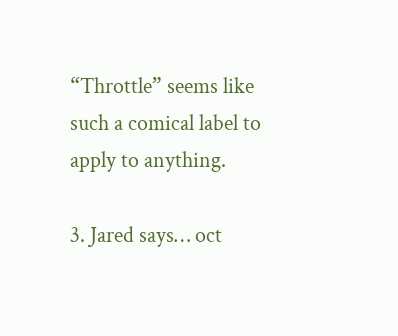“Throttle” seems like such a comical label to apply to anything.

3. Jared says… oct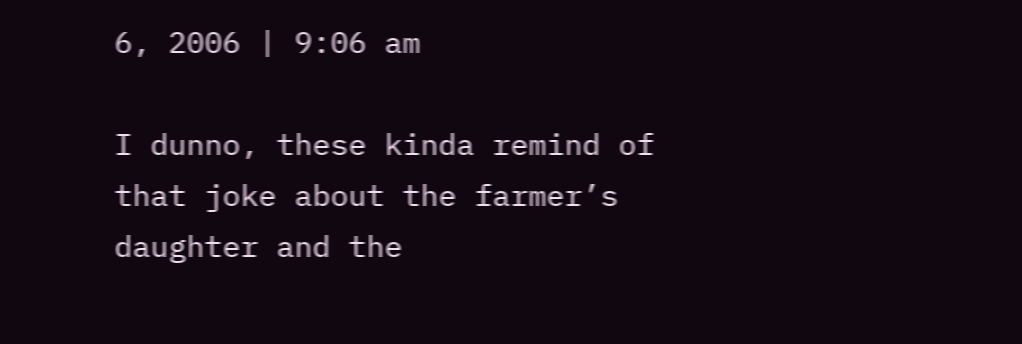6, 2006 | 9:06 am

I dunno, these kinda remind of that joke about the farmer’s daughter and the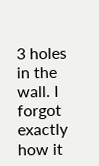3 holes in the wall. I forgot exactly how it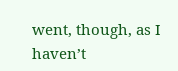went, though, as I haven’t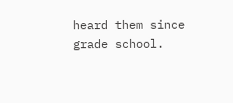heard them since grade school.